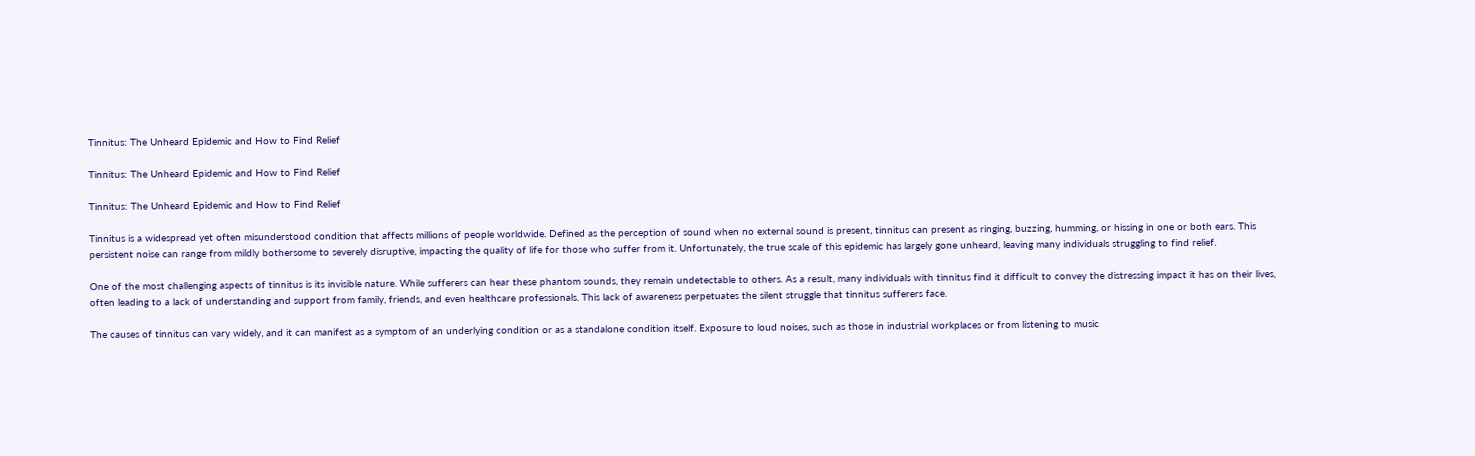Tinnitus: The Unheard Epidemic and How to Find Relief

Tinnitus: The Unheard Epidemic and How to Find Relief

Tinnitus: The Unheard Epidemic and How to Find Relief

Tinnitus is a widespread yet often misunderstood condition that affects millions of people worldwide. Defined as the perception of sound when no external sound is present, tinnitus can present as ringing, buzzing, humming, or hissing in one or both ears. This persistent noise can range from mildly bothersome to severely disruptive, impacting the quality of life for those who suffer from it. Unfortunately, the true scale of this epidemic has largely gone unheard, leaving many individuals struggling to find relief.

One of the most challenging aspects of tinnitus is its invisible nature. While sufferers can hear these phantom sounds, they remain undetectable to others. As a result, many individuals with tinnitus find it difficult to convey the distressing impact it has on their lives, often leading to a lack of understanding and support from family, friends, and even healthcare professionals. This lack of awareness perpetuates the silent struggle that tinnitus sufferers face.

The causes of tinnitus can vary widely, and it can manifest as a symptom of an underlying condition or as a standalone condition itself. Exposure to loud noises, such as those in industrial workplaces or from listening to music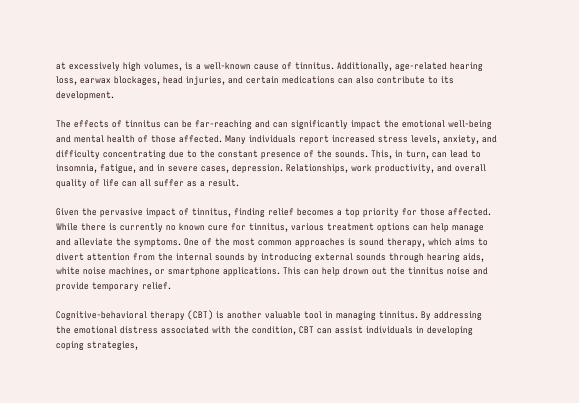at excessively high volumes, is a well-known cause of tinnitus. Additionally, age-related hearing loss, earwax blockages, head injuries, and certain medications can also contribute to its development.

The effects of tinnitus can be far-reaching and can significantly impact the emotional well-being and mental health of those affected. Many individuals report increased stress levels, anxiety, and difficulty concentrating due to the constant presence of the sounds. This, in turn, can lead to insomnia, fatigue, and in severe cases, depression. Relationships, work productivity, and overall quality of life can all suffer as a result.

Given the pervasive impact of tinnitus, finding relief becomes a top priority for those affected. While there is currently no known cure for tinnitus, various treatment options can help manage and alleviate the symptoms. One of the most common approaches is sound therapy, which aims to divert attention from the internal sounds by introducing external sounds through hearing aids, white noise machines, or smartphone applications. This can help drown out the tinnitus noise and provide temporary relief.

Cognitive-behavioral therapy (CBT) is another valuable tool in managing tinnitus. By addressing the emotional distress associated with the condition, CBT can assist individuals in developing coping strategies,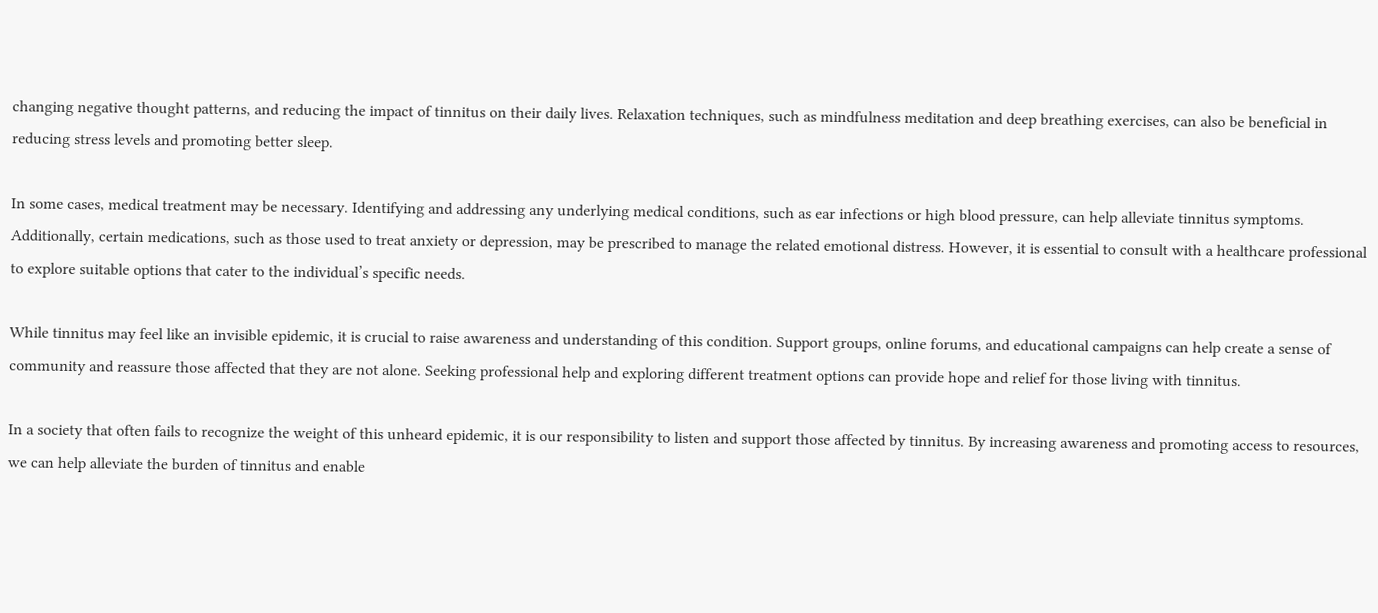changing negative thought patterns, and reducing the impact of tinnitus on their daily lives. Relaxation techniques, such as mindfulness meditation and deep breathing exercises, can also be beneficial in reducing stress levels and promoting better sleep.

In some cases, medical treatment may be necessary. Identifying and addressing any underlying medical conditions, such as ear infections or high blood pressure, can help alleviate tinnitus symptoms. Additionally, certain medications, such as those used to treat anxiety or depression, may be prescribed to manage the related emotional distress. However, it is essential to consult with a healthcare professional to explore suitable options that cater to the individual’s specific needs.

While tinnitus may feel like an invisible epidemic, it is crucial to raise awareness and understanding of this condition. Support groups, online forums, and educational campaigns can help create a sense of community and reassure those affected that they are not alone. Seeking professional help and exploring different treatment options can provide hope and relief for those living with tinnitus.

In a society that often fails to recognize the weight of this unheard epidemic, it is our responsibility to listen and support those affected by tinnitus. By increasing awareness and promoting access to resources, we can help alleviate the burden of tinnitus and enable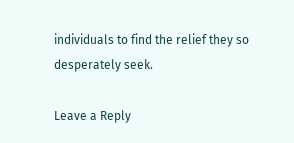individuals to find the relief they so desperately seek.

Leave a Reply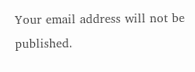Your email address will not be published.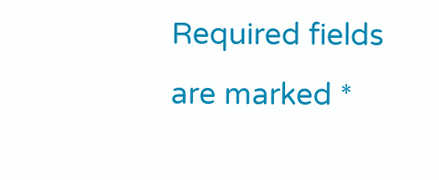Required fields are marked *